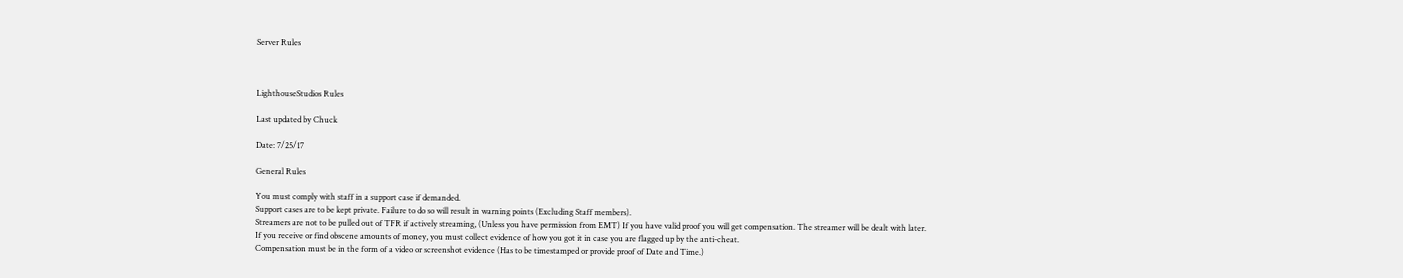Server Rules



LighthouseStudios Rules

Last updated by Chuck

Date: 7/25/17

General Rules

You must comply with staff in a support case if demanded.
Support cases are to be kept private. Failure to do so will result in warning points (Excluding Staff members).
Streamers are not to be pulled out of TFR if actively streaming, (Unless you have permission from EMT) If you have valid proof you will get compensation. The streamer will be dealt with later.
If you receive or find obscene amounts of money, you must collect evidence of how you got it in case you are flagged up by the anti-cheat.
Compensation must be in the form of a video or screenshot evidence (Has to be timestamped or provide proof of Date and Time.)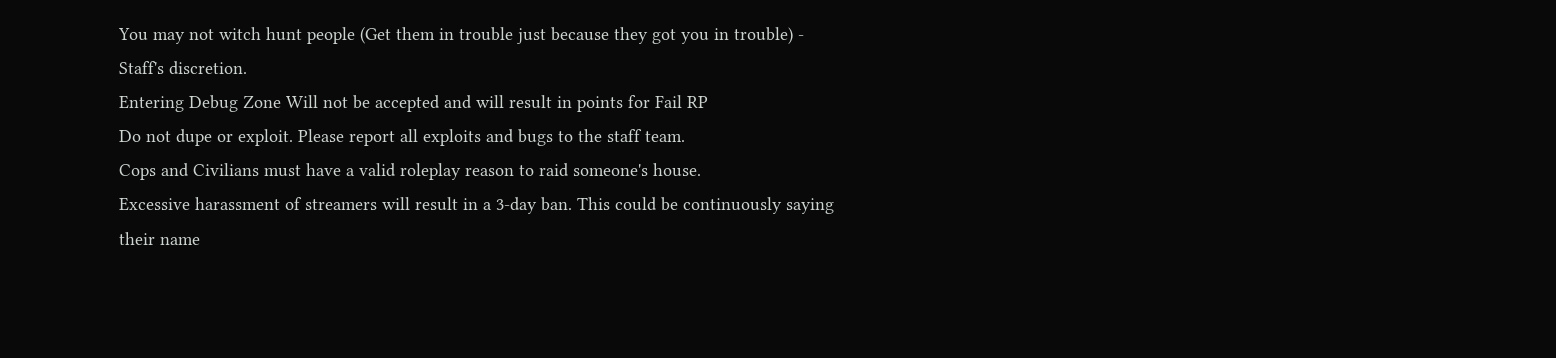You may not witch hunt people (Get them in trouble just because they got you in trouble) - Staff's discretion.
Entering Debug Zone Will not be accepted and will result in points for Fail RP
Do not dupe or exploit. Please report all exploits and bugs to the staff team.
Cops and Civilians must have a valid roleplay reason to raid someone's house.
Excessive harassment of streamers will result in a 3-day ban. This could be continuously saying their name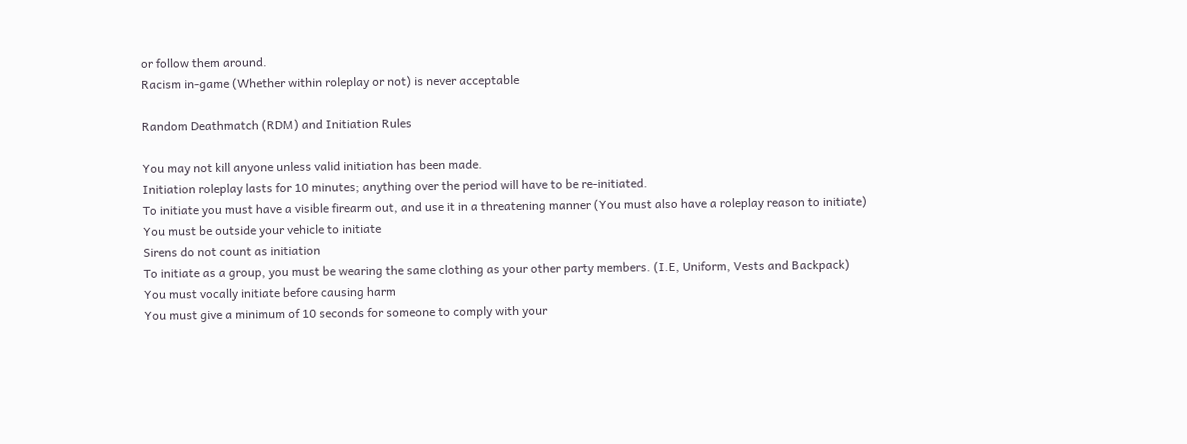or follow them around.
Racism in-game (Whether within roleplay or not) is never acceptable

Random Deathmatch (RDM) and Initiation Rules

You may not kill anyone unless valid initiation has been made.
Initiation roleplay lasts for 10 minutes; anything over the period will have to be re-initiated.
To initiate you must have a visible firearm out, and use it in a threatening manner (You must also have a roleplay reason to initiate)
You must be outside your vehicle to initiate
Sirens do not count as initiation
To initiate as a group, you must be wearing the same clothing as your other party members. (I.E, Uniform, Vests and Backpack)
You must vocally initiate before causing harm
You must give a minimum of 10 seconds for someone to comply with your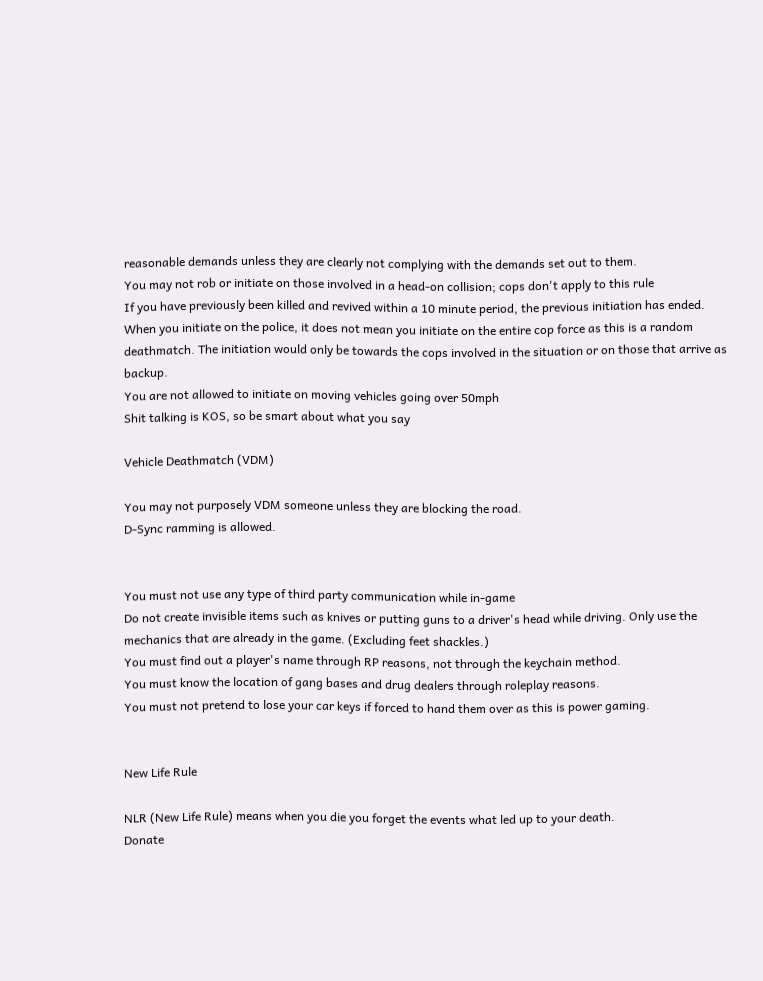reasonable demands unless they are clearly not complying with the demands set out to them.
You may not rob or initiate on those involved in a head-on collision; cops don't apply to this rule
If you have previously been killed and revived within a 10 minute period, the previous initiation has ended.
When you initiate on the police, it does not mean you initiate on the entire cop force as this is a random deathmatch. The initiation would only be towards the cops involved in the situation or on those that arrive as backup.
You are not allowed to initiate on moving vehicles going over 50mph
Shit talking is KOS, so be smart about what you say

Vehicle Deathmatch (VDM)

You may not purposely VDM someone unless they are blocking the road.
D-Sync ramming is allowed.


You must not use any type of third party communication while in-game
Do not create invisible items such as knives or putting guns to a driver's head while driving. Only use the mechanics that are already in the game. (Excluding feet shackles.)
You must find out a player's name through RP reasons, not through the keychain method.
You must know the location of gang bases and drug dealers through roleplay reasons.
You must not pretend to lose your car keys if forced to hand them over as this is power gaming.


New Life Rule

NLR (New Life Rule) means when you die you forget the events what led up to your death.
Donate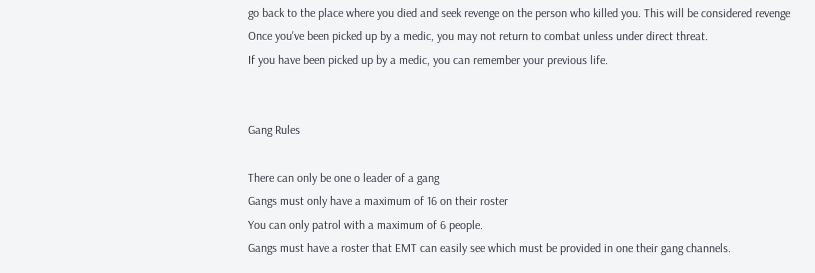go back to the place where you died and seek revenge on the person who killed you. This will be considered revenge
Once you've been picked up by a medic, you may not return to combat unless under direct threat.
If you have been picked up by a medic, you can remember your previous life.


Gang Rules

There can only be one o leader of a gang
Gangs must only have a maximum of 16 on their roster
You can only patrol with a maximum of 6 people.
Gangs must have a roster that EMT can easily see which must be provided in one their gang channels.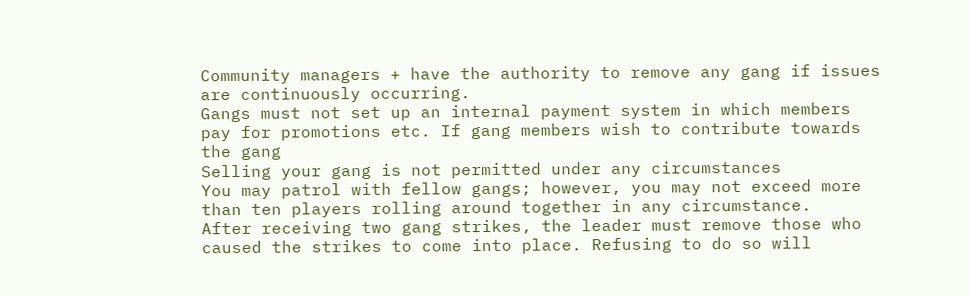Community managers + have the authority to remove any gang if issues are continuously occurring.
Gangs must not set up an internal payment system in which members pay for promotions etc. If gang members wish to contribute towards the gang
Selling your gang is not permitted under any circumstances
You may patrol with fellow gangs; however, you may not exceed more than ten players rolling around together in any circumstance.
After receiving two gang strikes, the leader must remove those who caused the strikes to come into place. Refusing to do so will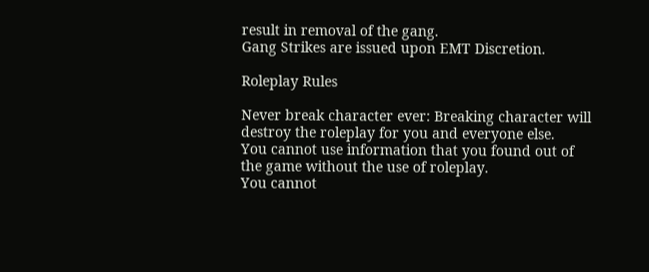result in removal of the gang.
Gang Strikes are issued upon EMT Discretion.

Roleplay Rules

Never break character ever: Breaking character will destroy the roleplay for you and everyone else.
You cannot use information that you found out of the game without the use of roleplay.
You cannot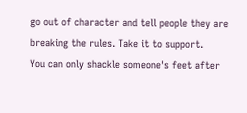go out of character and tell people they are breaking the rules. Take it to support.
You can only shackle someone's feet after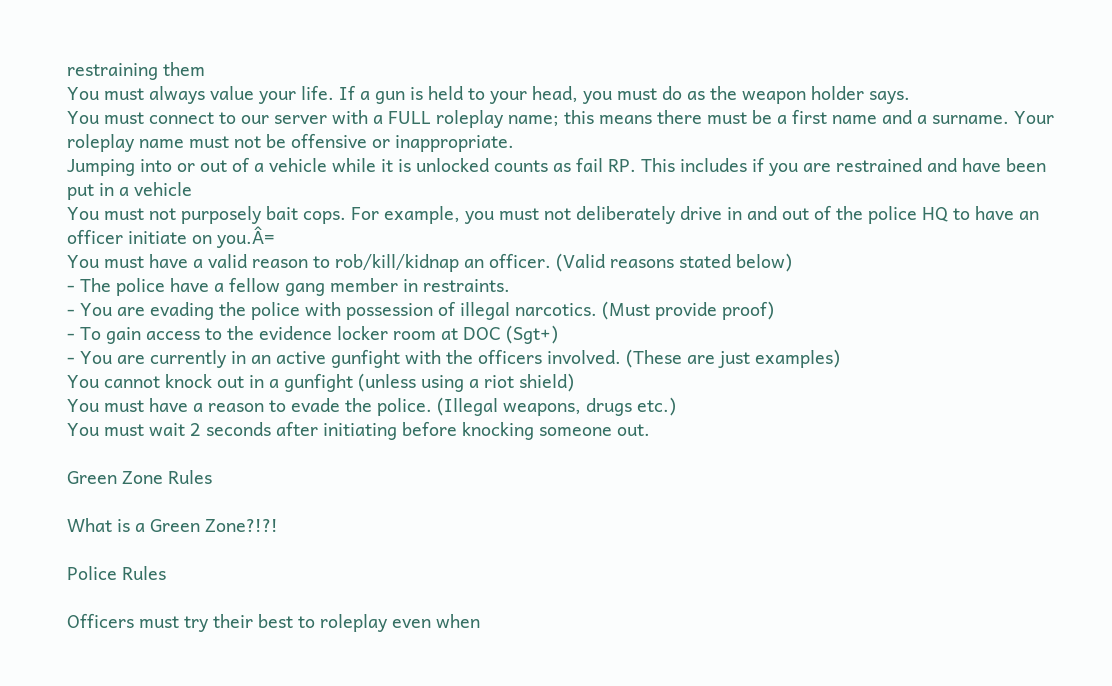restraining them
You must always value your life. If a gun is held to your head, you must do as the weapon holder says.
You must connect to our server with a FULL roleplay name; this means there must be a first name and a surname. Your roleplay name must not be offensive or inappropriate.
Jumping into or out of a vehicle while it is unlocked counts as fail RP. This includes if you are restrained and have been put in a vehicle
You must not purposely bait cops. For example, you must not deliberately drive in and out of the police HQ to have an officer initiate on you.Â=
You must have a valid reason to rob/kill/kidnap an officer. (Valid reasons stated below)
- The police have a fellow gang member in restraints.
- You are evading the police with possession of illegal narcotics. (Must provide proof)
- To gain access to the evidence locker room at DOC (Sgt+)
- You are currently in an active gunfight with the officers involved. (These are just examples)
You cannot knock out in a gunfight (unless using a riot shield)
You must have a reason to evade the police. (Illegal weapons, drugs etc.)
You must wait 2 seconds after initiating before knocking someone out.

Green Zone Rules

What is a Green Zone?!?!

Police Rules

Officers must try their best to roleplay even when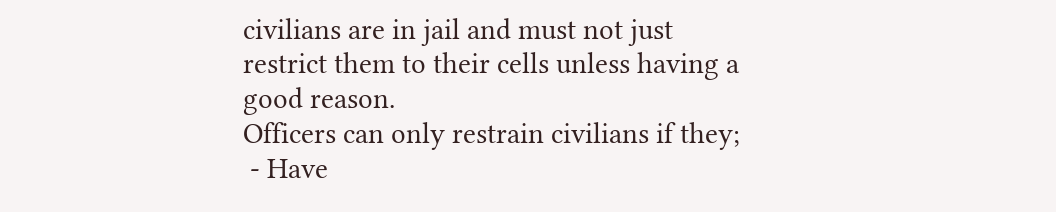civilians are in jail and must not just restrict them to their cells unless having a good reason.
Officers can only restrain civilians if they;
 - Have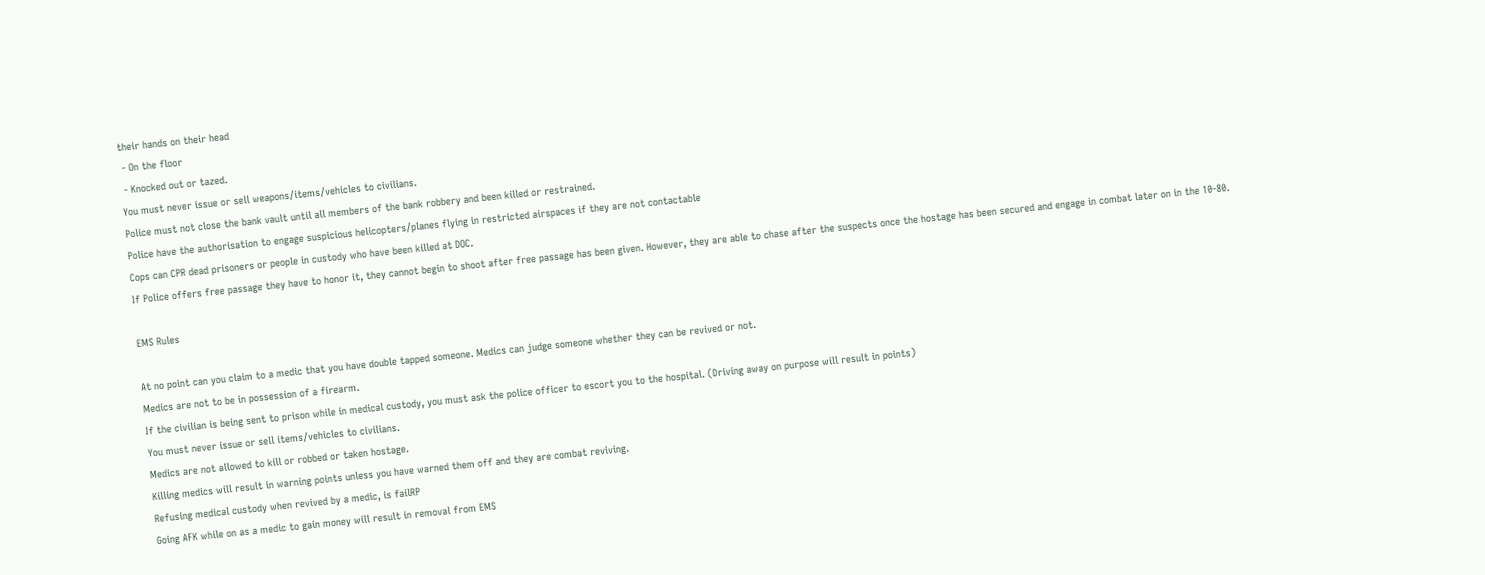their hands on their head
 - On the floor
 - Knocked out or tazed.
You must never issue or sell weapons/items/vehicles to civilians.
Police must not close the bank vault until all members of the bank robbery and been killed or restrained.
Police have the authorisation to engage suspicious helicopters/planes flying in restricted airspaces if they are not contactable
Cops can CPR dead prisoners or people in custody who have been killed at DOC.
If Police offers free passage they have to honor it, they cannot begin to shoot after free passage has been given. However, they are able to chase after the suspects once the hostage has been secured and engage in combat later on in the 10-80.

EMS Rules

At no point can you claim to a medic that you have double tapped someone. Medics can judge someone whether they can be revived or not.
Medics are not to be in possession of a firearm.
If the civilian is being sent to prison while in medical custody, you must ask the police officer to escort you to the hospital. (Driving away on purpose will result in points)
You must never issue or sell items/vehicles to civilians.
Medics are not allowed to kill or robbed or taken hostage.
Killing medics will result in warning points unless you have warned them off and they are combat reviving.
Refusing medical custody when revived by a medic, is failRP
Going AFK while on as a medic to gain money will result in removal from EMS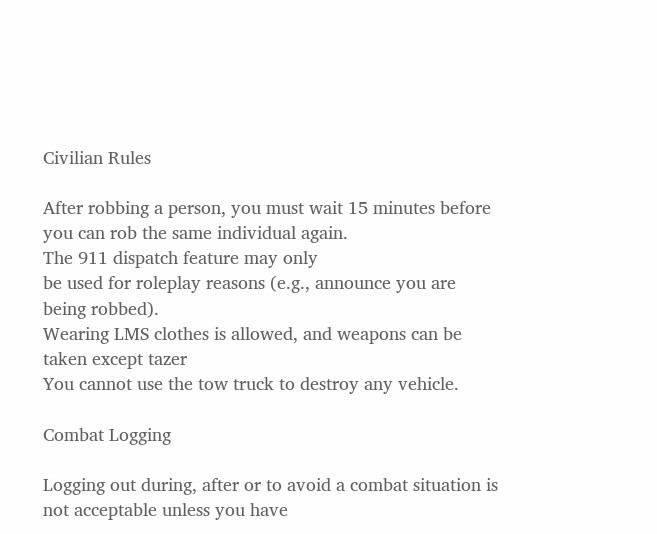Civilian Rules

After robbing a person, you must wait 15 minutes before you can rob the same individual again.
The 911 dispatch feature may only
be used for roleplay reasons (e.g., announce you are being robbed).
Wearing LMS clothes is allowed, and weapons can be taken except tazer
You cannot use the tow truck to destroy any vehicle.

Combat Logging

Logging out during, after or to avoid a combat situation is not acceptable unless you have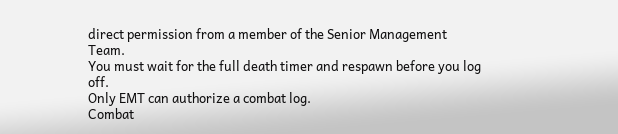direct permission from a member of the Senior Management Team.
You must wait for the full death timer and respawn before you log off.
Only EMT can authorize a combat log.
Combat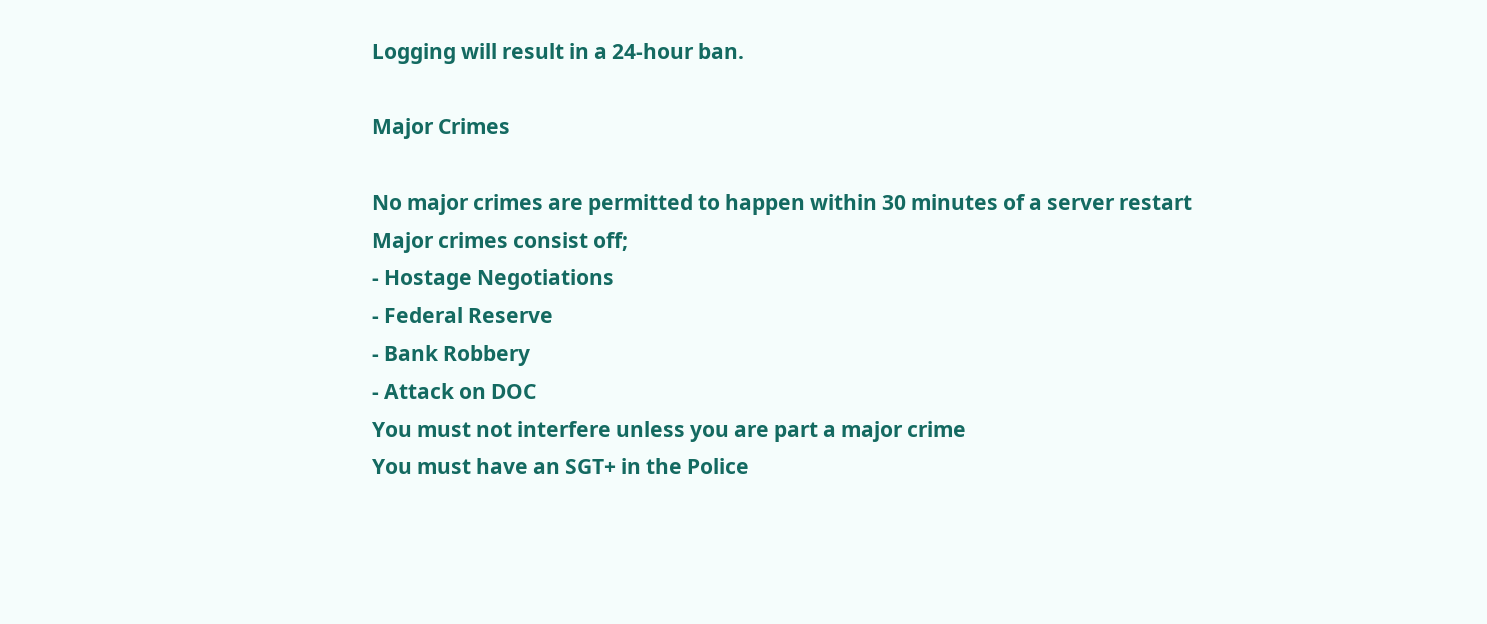Logging will result in a 24-hour ban.

Major Crimes

No major crimes are permitted to happen within 30 minutes of a server restart
Major crimes consist off;
- Hostage Negotiations
- Federal Reserve
- Bank Robbery
- Attack on DOC
You must not interfere unless you are part a major crime
You must have an SGT+ in the Police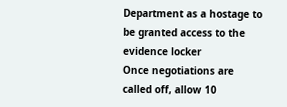Department as a hostage to be granted access to the evidence locker
Once negotiations are called off, allow 10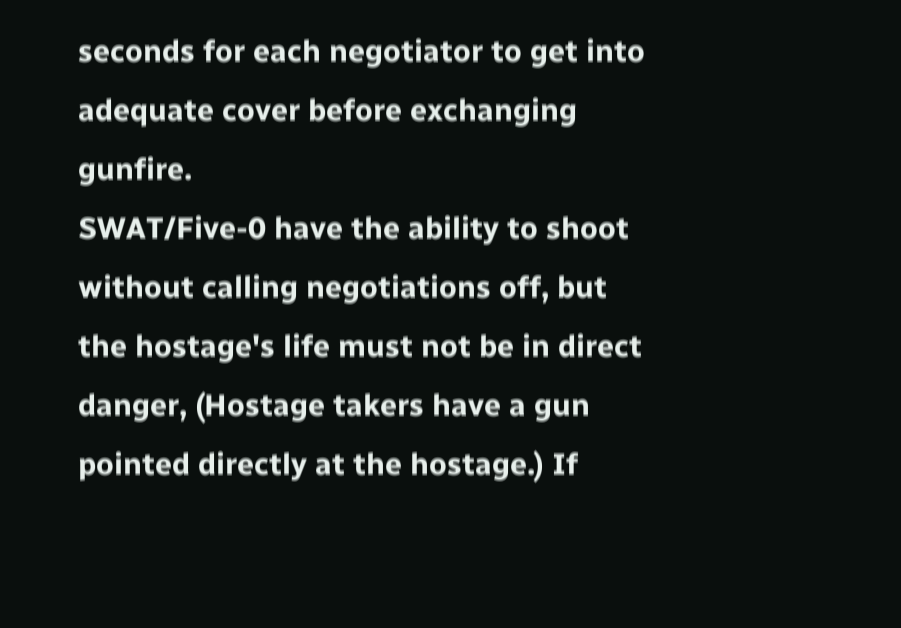seconds for each negotiator to get into adequate cover before exchanging gunfire.
SWAT/Five-0 have the ability to shoot without calling negotiations off, but the hostage's life must not be in direct danger, (Hostage takers have a gun pointed directly at the hostage.) If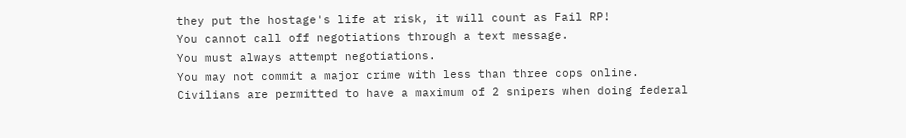they put the hostage's life at risk, it will count as Fail RP!
You cannot call off negotiations through a text message.
You must always attempt negotiations.
You may not commit a major crime with less than three cops online.
Civilians are permitted to have a maximum of 2 snipers when doing federal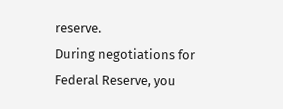reserve.
During negotiations for Federal Reserve, you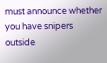must announce whether you have snipers outside